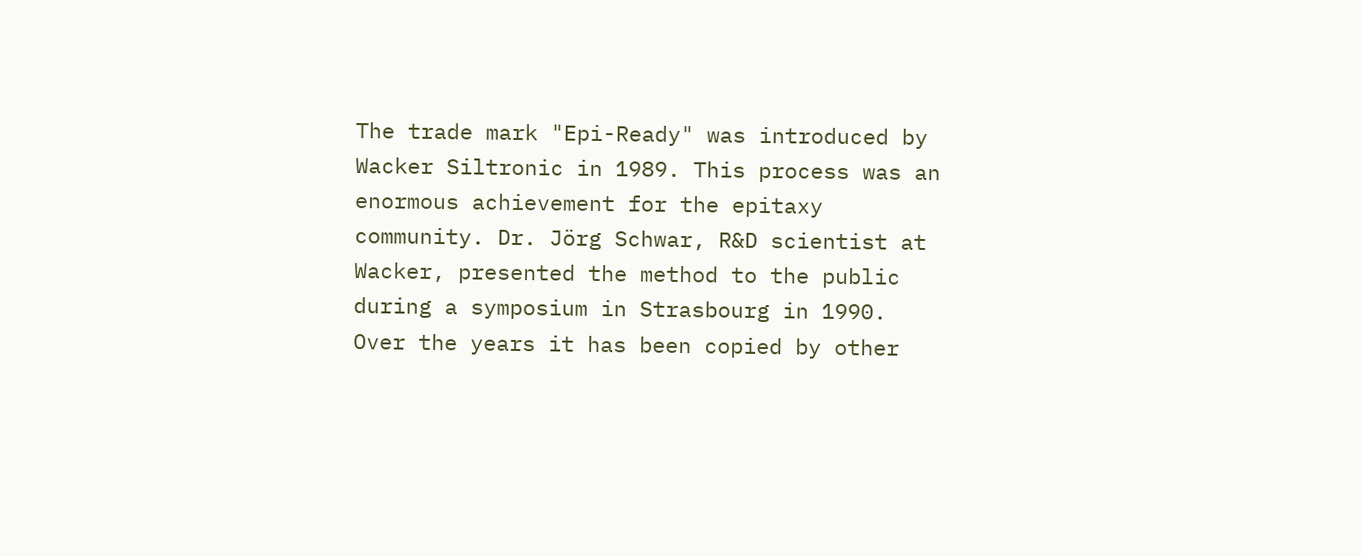The trade mark "Epi-Ready" was introduced by Wacker Siltronic in 1989. This process was an enormous achievement for the epitaxy community. Dr. Jörg Schwar, R&D scientist at Wacker, presented the method to the public during a symposium in Strasbourg in 1990. Over the years it has been copied by other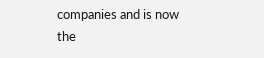companies and is now the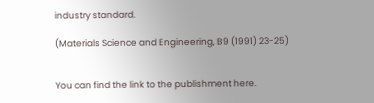industry standard.

(Materials Science and Engineering, B9 (1991) 23-25)


You can find the link to the publishment here.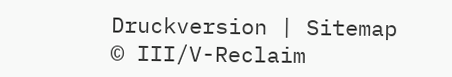Druckversion | Sitemap
© III/V-Reclaim